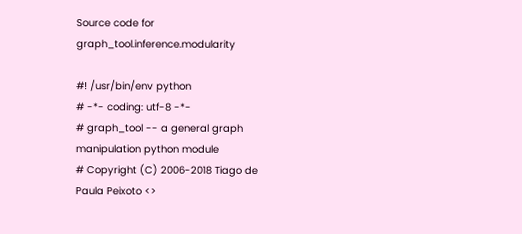Source code for graph_tool.inference.modularity

#! /usr/bin/env python
# -*- coding: utf-8 -*-
# graph_tool -- a general graph manipulation python module
# Copyright (C) 2006-2018 Tiago de Paula Peixoto <>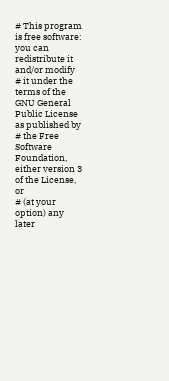# This program is free software: you can redistribute it and/or modify
# it under the terms of the GNU General Public License as published by
# the Free Software Foundation, either version 3 of the License, or
# (at your option) any later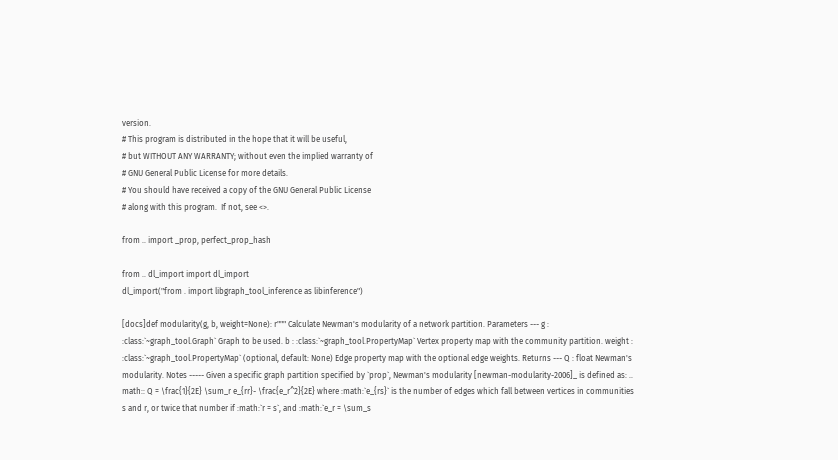version.
# This program is distributed in the hope that it will be useful,
# but WITHOUT ANY WARRANTY; without even the implied warranty of
# GNU General Public License for more details.
# You should have received a copy of the GNU General Public License
# along with this program.  If not, see <>.

from .. import _prop, perfect_prop_hash

from .. dl_import import dl_import
dl_import("from . import libgraph_tool_inference as libinference")

[docs]def modularity(g, b, weight=None): r""" Calculate Newman's modularity of a network partition. Parameters --- g : :class:`~graph_tool.Graph` Graph to be used. b : :class:`~graph_tool.PropertyMap` Vertex property map with the community partition. weight : :class:`~graph_tool.PropertyMap` (optional, default: None) Edge property map with the optional edge weights. Returns --- Q : float Newman's modularity. Notes ----- Given a specific graph partition specified by `prop`, Newman's modularity [newman-modularity-2006]_ is defined as: .. math:: Q = \frac{1}{2E} \sum_r e_{rr}- \frac{e_r^2}{2E} where :math:`e_{rs}` is the number of edges which fall between vertices in communities s and r, or twice that number if :math:`r = s`, and :math:`e_r = \sum_s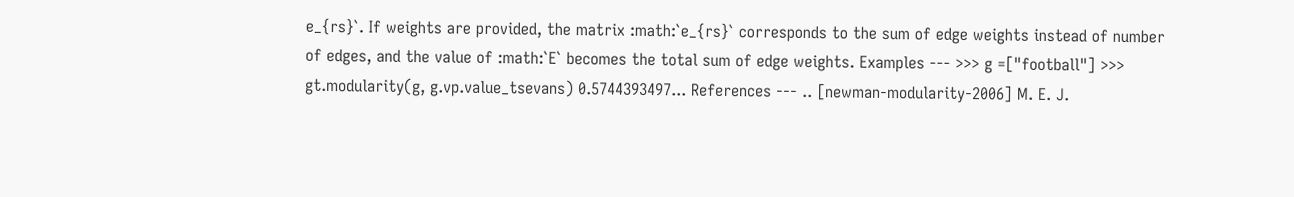e_{rs}`. If weights are provided, the matrix :math:`e_{rs}` corresponds to the sum of edge weights instead of number of edges, and the value of :math:`E` becomes the total sum of edge weights. Examples --- >>> g =["football"] >>> gt.modularity(g, g.vp.value_tsevans) 0.5744393497... References --- .. [newman-modularity-2006] M. E. J.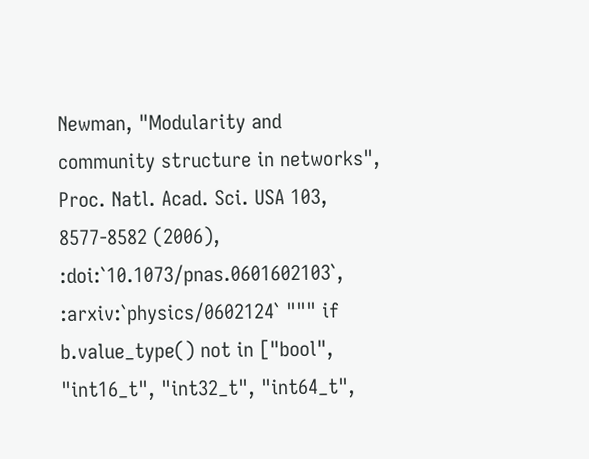Newman, "Modularity and community structure in networks", Proc. Natl. Acad. Sci. USA 103, 8577-8582 (2006), :doi:`10.1073/pnas.0601602103`, :arxiv:`physics/0602124` """ if b.value_type() not in ["bool", "int16_t", "int32_t", "int64_t",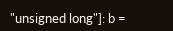"unsigned long"]: b =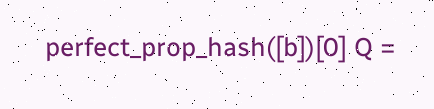perfect_prop_hash([b])[0] Q =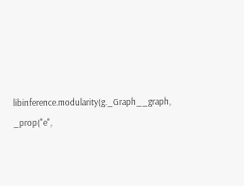libinference.modularity(g._Graph__graph, _prop("e",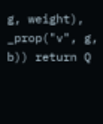g, weight), _prop("v", g, b)) return Q